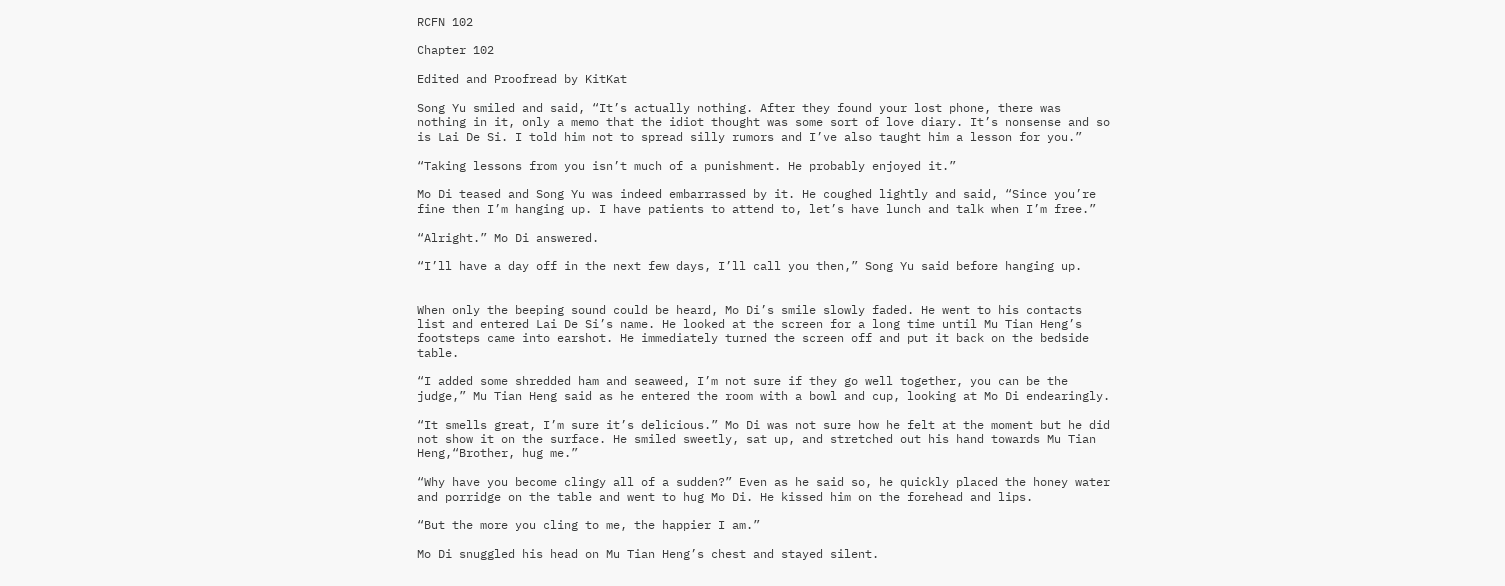RCFN 102

Chapter 102

Edited and Proofread by KitKat

Song Yu smiled and said, “It’s actually nothing. After they found your lost phone, there was nothing in it, only a memo that the idiot thought was some sort of love diary. It’s nonsense and so is Lai De Si. I told him not to spread silly rumors and I’ve also taught him a lesson for you.”

“Taking lessons from you isn’t much of a punishment. He probably enjoyed it.”

Mo Di teased and Song Yu was indeed embarrassed by it. He coughed lightly and said, “Since you’re fine then I’m hanging up. I have patients to attend to, let’s have lunch and talk when I’m free.”

“Alright.” Mo Di answered.

“I’ll have a day off in the next few days, I’ll call you then,” Song Yu said before hanging up.


When only the beeping sound could be heard, Mo Di’s smile slowly faded. He went to his contacts list and entered Lai De Si’s name. He looked at the screen for a long time until Mu Tian Heng’s footsteps came into earshot. He immediately turned the screen off and put it back on the bedside table.

“I added some shredded ham and seaweed, I’m not sure if they go well together, you can be the judge,” Mu Tian Heng said as he entered the room with a bowl and cup, looking at Mo Di endearingly.

“It smells great, I’m sure it’s delicious.” Mo Di was not sure how he felt at the moment but he did not show it on the surface. He smiled sweetly, sat up, and stretched out his hand towards Mu Tian Heng,“Brother, hug me.”

“Why have you become clingy all of a sudden?” Even as he said so, he quickly placed the honey water and porridge on the table and went to hug Mo Di. He kissed him on the forehead and lips.

“But the more you cling to me, the happier I am.”

Mo Di snuggled his head on Mu Tian Heng’s chest and stayed silent.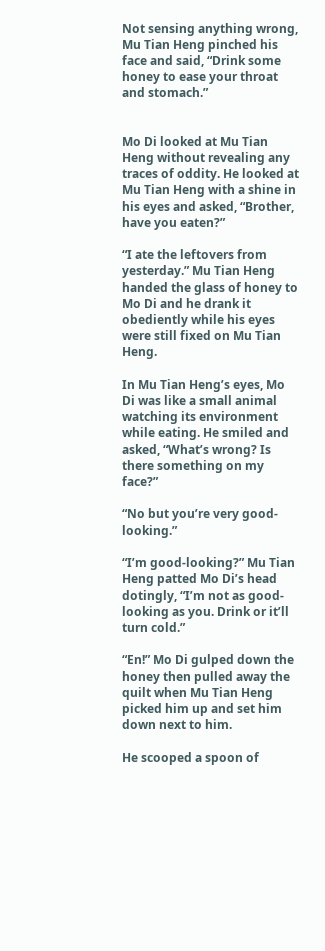Not sensing anything wrong, Mu Tian Heng pinched his face and said, “Drink some honey to ease your throat and stomach.”


Mo Di looked at Mu Tian Heng without revealing any traces of oddity. He looked at Mu Tian Heng with a shine in his eyes and asked, “Brother, have you eaten?”

“I ate the leftovers from yesterday.” Mu Tian Heng handed the glass of honey to Mo Di and he drank it obediently while his eyes were still fixed on Mu Tian Heng.

In Mu Tian Heng’s eyes, Mo Di was like a small animal watching its environment while eating. He smiled and asked, “What’s wrong? Is there something on my face?”

“No but you’re very good-looking.”

“I’m good-looking?” Mu Tian Heng patted Mo Di’s head dotingly, “I’m not as good-looking as you. Drink or it’ll turn cold.”

“En!” Mo Di gulped down the honey then pulled away the quilt when Mu Tian Heng picked him up and set him down next to him.

He scooped a spoon of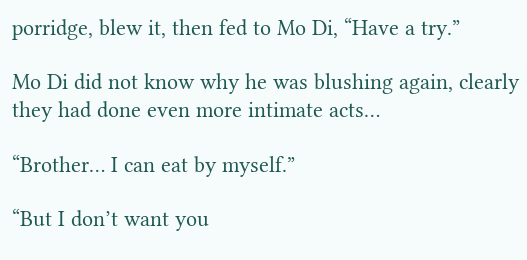porridge, blew it, then fed to Mo Di, “Have a try.”

Mo Di did not know why he was blushing again, clearly they had done even more intimate acts…

“Brother… I can eat by myself.”

“But I don’t want you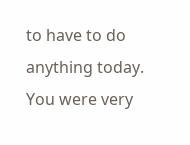to have to do anything today. You were very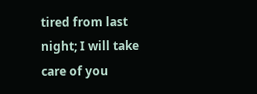tired from last night; I will take care of you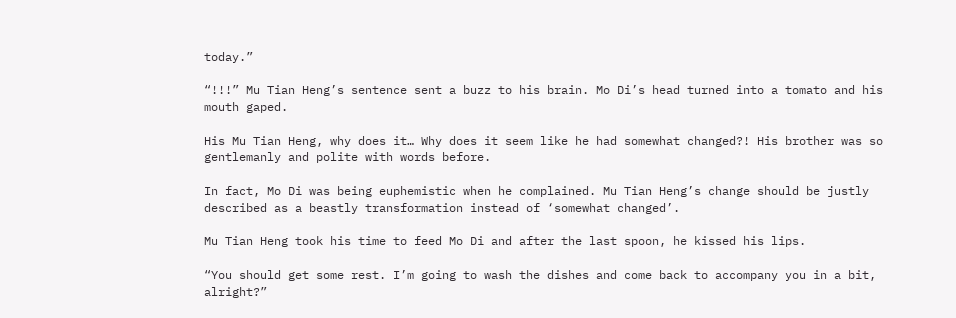today.”

“!!!” Mu Tian Heng’s sentence sent a buzz to his brain. Mo Di’s head turned into a tomato and his mouth gaped.

His Mu Tian Heng, why does it… Why does it seem like he had somewhat changed?! His brother was so gentlemanly and polite with words before.

In fact, Mo Di was being euphemistic when he complained. Mu Tian Heng’s change should be justly described as a beastly transformation instead of ‘somewhat changed’.

Mu Tian Heng took his time to feed Mo Di and after the last spoon, he kissed his lips.

“You should get some rest. I’m going to wash the dishes and come back to accompany you in a bit, alright?”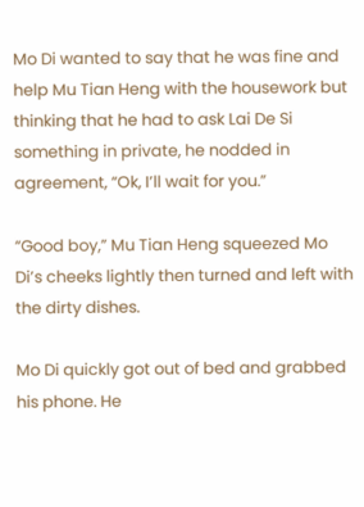Mo Di wanted to say that he was fine and help Mu Tian Heng with the housework but thinking that he had to ask Lai De Si something in private, he nodded in agreement, “Ok, I’ll wait for you.”

“Good boy,” Mu Tian Heng squeezed Mo Di’s cheeks lightly then turned and left with the dirty dishes.

Mo Di quickly got out of bed and grabbed his phone. He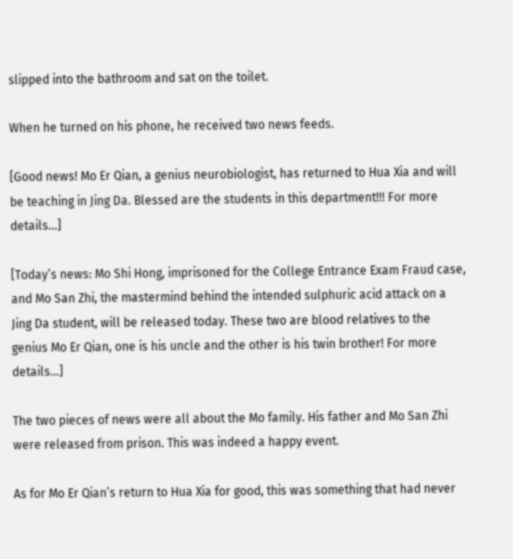slipped into the bathroom and sat on the toilet.

When he turned on his phone, he received two news feeds.

[Good news! Mo Er Qian, a genius neurobiologist, has returned to Hua Xia and will be teaching in Jing Da. Blessed are the students in this department!!! For more details…]

[Today’s news: Mo Shi Hong, imprisoned for the College Entrance Exam Fraud case, and Mo San Zhi, the mastermind behind the intended sulphuric acid attack on a Jing Da student, will be released today. These two are blood relatives to the genius Mo Er Qian, one is his uncle and the other is his twin brother! For more details…]

The two pieces of news were all about the Mo family. His father and Mo San Zhi were released from prison. This was indeed a happy event.

As for Mo Er Qian’s return to Hua Xia for good, this was something that had never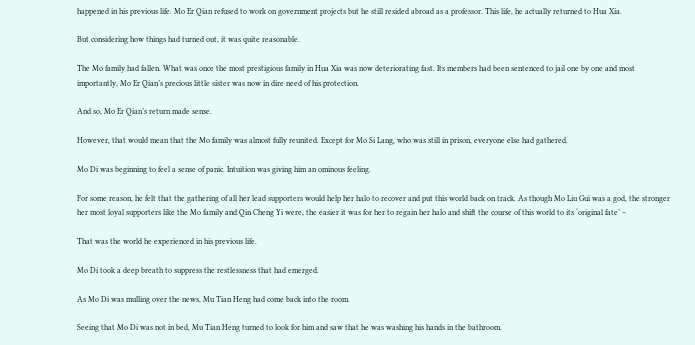happened in his previous life. Mo Er Qian refused to work on government projects but he still resided abroad as a professor. This life, he actually returned to Hua Xia.

But considering how things had turned out, it was quite reasonable.

The Mo family had fallen. What was once the most prestigious family in Hua Xia was now deteriorating fast. Its members had been sentenced to jail one by one and most importantly, Mo Er Qian’s precious little sister was now in dire need of his protection.

And so, Mo Er Qian’s return made sense.

However, that would mean that the Mo family was almost fully reunited. Except for Mo Si Lang, who was still in prison, everyone else had gathered.

Mo Di was beginning to feel a sense of panic. Intuition was giving him an ominous feeling.

For some reason, he felt that the gathering of all her lead supporters would help her halo to recover and put this world back on track. As though Mo Liu Gui was a god, the stronger her most loyal supporters like the Mo family and Qin Cheng Yi were, the easier it was for her to regain her halo and shift the course of this world to its ‘original fate’ –

That was the world he experienced in his previous life.

Mo Di took a deep breath to suppress the restlessness that had emerged.

As Mo Di was mulling over the news, Mu Tian Heng had come back into the room.

Seeing that Mo Di was not in bed, Mu Tian Heng turned to look for him and saw that he was washing his hands in the bathroom.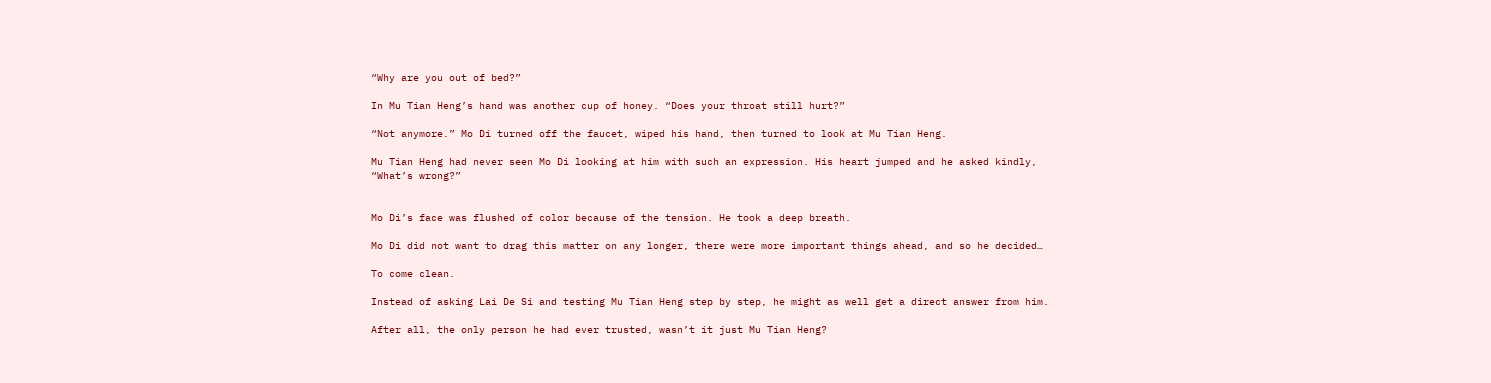“Why are you out of bed?”

In Mu Tian Heng’s hand was another cup of honey. “Does your throat still hurt?”

“Not anymore.” Mo Di turned off the faucet, wiped his hand, then turned to look at Mu Tian Heng.

Mu Tian Heng had never seen Mo Di looking at him with such an expression. His heart jumped and he asked kindly, “What’s wrong?”


Mo Di’s face was flushed of color because of the tension. He took a deep breath.

Mo Di did not want to drag this matter on any longer, there were more important things ahead, and so he decided…

To come clean.

Instead of asking Lai De Si and testing Mu Tian Heng step by step, he might as well get a direct answer from him.

After all, the only person he had ever trusted, wasn’t it just Mu Tian Heng?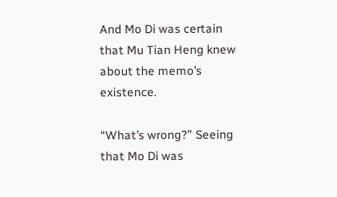And Mo Di was certain that Mu Tian Heng knew about the memo’s existence.

“What’s wrong?” Seeing that Mo Di was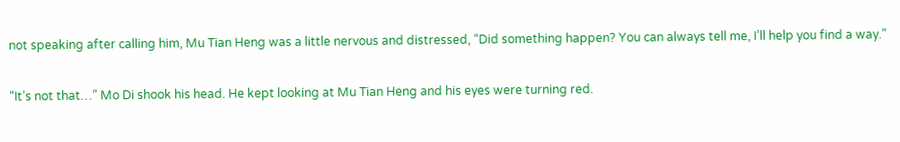not speaking after calling him, Mu Tian Heng was a little nervous and distressed, “Did something happen? You can always tell me, I’ll help you find a way.”

“It’s not that…” Mo Di shook his head. He kept looking at Mu Tian Heng and his eyes were turning red.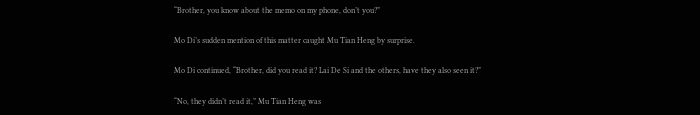“Brother, you know about the memo on my phone, don’t you?”

Mo Di’s sudden mention of this matter caught Mu Tian Heng by surprise.

Mo Di continued, “Brother, did you read it? Lai De Si and the others, have they also seen it?”

“No, they didn’t read it,” Mu Tian Heng was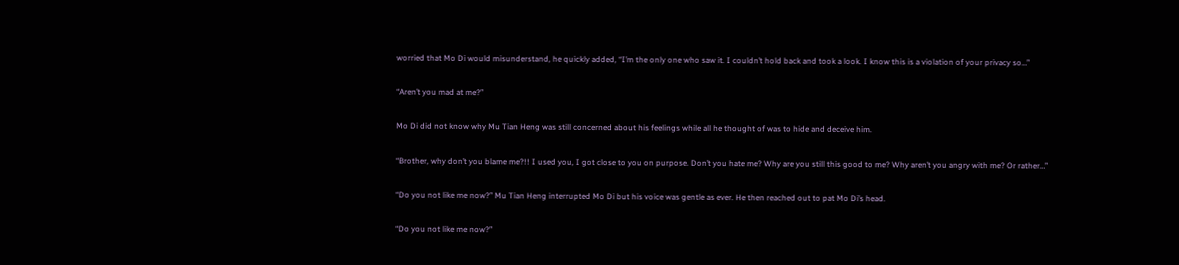worried that Mo Di would misunderstand, he quickly added, “I’m the only one who saw it. I couldn’t hold back and took a look. I know this is a violation of your privacy so…”

“Aren’t you mad at me?”

Mo Di did not know why Mu Tian Heng was still concerned about his feelings while all he thought of was to hide and deceive him.

“Brother, why don’t you blame me?!! I used you, I got close to you on purpose. Don’t you hate me? Why are you still this good to me? Why aren’t you angry with me? Or rather…”

“Do you not like me now?” Mu Tian Heng interrupted Mo Di but his voice was gentle as ever. He then reached out to pat Mo Di’s head.

“Do you not like me now?”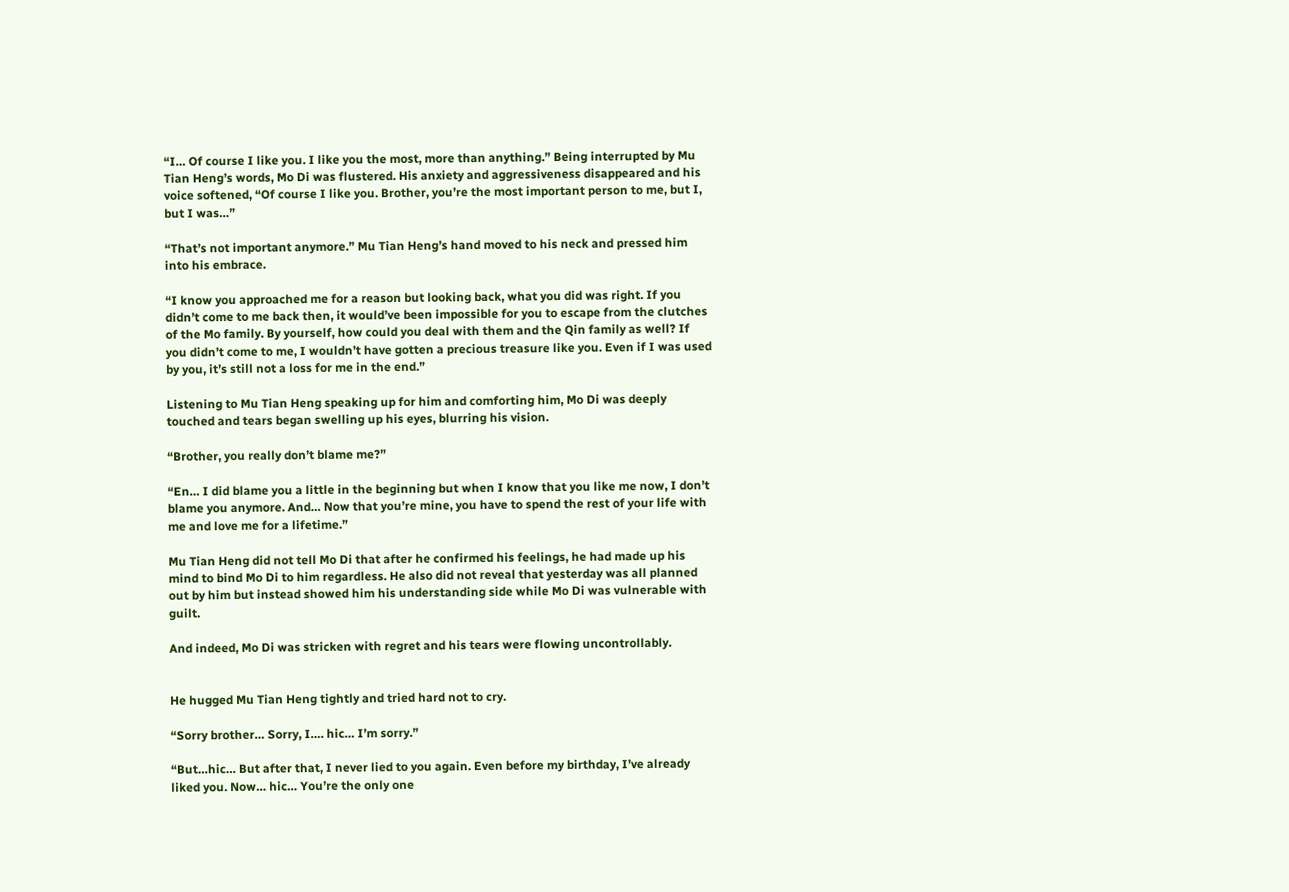“I… Of course I like you. I like you the most, more than anything.” Being interrupted by Mu Tian Heng’s words, Mo Di was flustered. His anxiety and aggressiveness disappeared and his voice softened, “Of course I like you. Brother, you’re the most important person to me, but I, but I was…”

“That’s not important anymore.” Mu Tian Heng’s hand moved to his neck and pressed him into his embrace.

“I know you approached me for a reason but looking back, what you did was right. If you didn’t come to me back then, it would’ve been impossible for you to escape from the clutches of the Mo family. By yourself, how could you deal with them and the Qin family as well? If you didn’t come to me, I wouldn’t have gotten a precious treasure like you. Even if I was used by you, it’s still not a loss for me in the end.”

Listening to Mu Tian Heng speaking up for him and comforting him, Mo Di was deeply touched and tears began swelling up his eyes, blurring his vision.

“Brother, you really don’t blame me?”

“En… I did blame you a little in the beginning but when I know that you like me now, I don’t blame you anymore. And… Now that you’re mine, you have to spend the rest of your life with me and love me for a lifetime.”

Mu Tian Heng did not tell Mo Di that after he confirmed his feelings, he had made up his mind to bind Mo Di to him regardless. He also did not reveal that yesterday was all planned out by him but instead showed him his understanding side while Mo Di was vulnerable with guilt.

And indeed, Mo Di was stricken with regret and his tears were flowing uncontrollably.


He hugged Mu Tian Heng tightly and tried hard not to cry.

“Sorry brother… Sorry, I…. hic… I’m sorry.”

“But…hic… But after that, I never lied to you again. Even before my birthday, I’ve already liked you. Now… hic… You’re the only one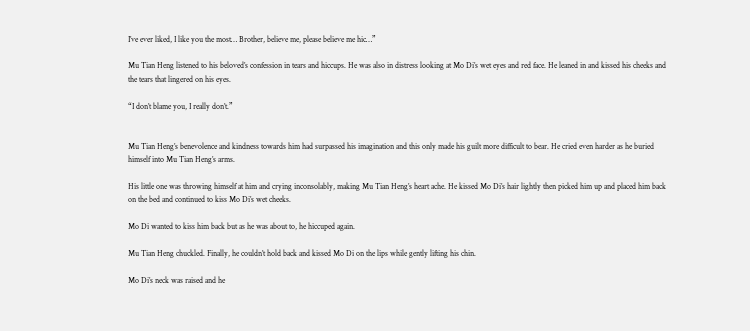I’ve ever liked, I like you the most… Brother, believe me, please believe me hic…”

Mu Tian Heng listened to his beloved’s confession in tears and hiccups. He was also in distress looking at Mo Di’s wet eyes and red face. He leaned in and kissed his cheeks and the tears that lingered on his eyes.

“I don’t blame you, I really don’t.”


Mu Tian Heng’s benevolence and kindness towards him had surpassed his imagination and this only made his guilt more difficult to bear. He cried even harder as he buried himself into Mu Tian Heng’s arms.

His little one was throwing himself at him and crying inconsolably, making Mu Tian Heng’s heart ache. He kissed Mo Di’s hair lightly then picked him up and placed him back on the bed and continued to kiss Mo Di’s wet cheeks.

Mo Di wanted to kiss him back but as he was about to, he hiccuped again.

Mu Tian Heng chuckled. Finally, he couldn’t hold back and kissed Mo Di on the lips while gently lifting his chin.

Mo Di’s neck was raised and he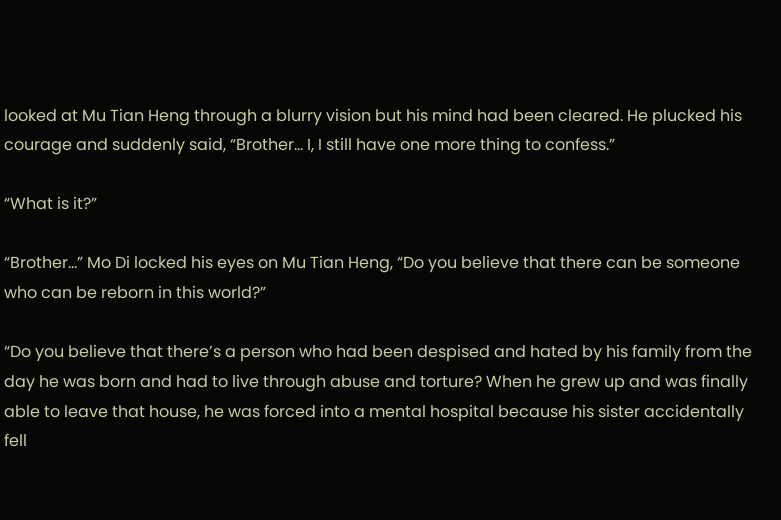looked at Mu Tian Heng through a blurry vision but his mind had been cleared. He plucked his courage and suddenly said, “Brother… I, I still have one more thing to confess.”

“What is it?”

“Brother…” Mo Di locked his eyes on Mu Tian Heng, “Do you believe that there can be someone who can be reborn in this world?”

“Do you believe that there’s a person who had been despised and hated by his family from the day he was born and had to live through abuse and torture? When he grew up and was finally able to leave that house, he was forced into a mental hospital because his sister accidentally fell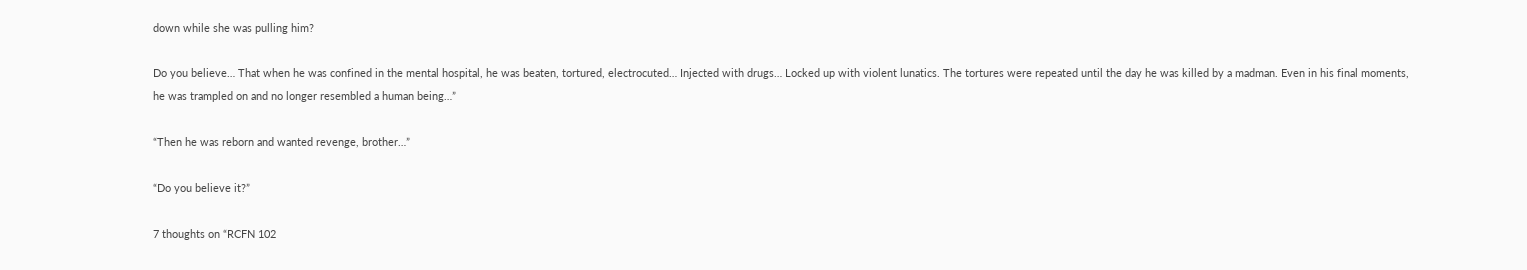down while she was pulling him?

Do you believe… That when he was confined in the mental hospital, he was beaten, tortured, electrocuted… Injected with drugs… Locked up with violent lunatics. The tortures were repeated until the day he was killed by a madman. Even in his final moments, he was trampled on and no longer resembled a human being…”

“Then he was reborn and wanted revenge, brother…”

“Do you believe it?”

7 thoughts on “RCFN 102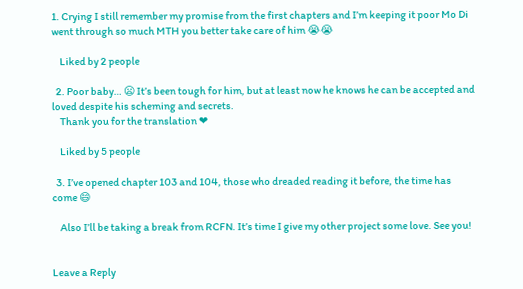1. Crying I still remember my promise from the first chapters and I’m keeping it poor Mo Di went through so much MTH you better take care of him 😭😭

    Liked by 2 people

  2. Poor baby… 😦 It’s been tough for him, but at least now he knows he can be accepted and loved despite his scheming and secrets.
    Thank you for the translation ❤

    Liked by 5 people

  3. I’ve opened chapter 103 and 104, those who dreaded reading it before, the time has come 😄

    Also I’ll be taking a break from RCFN. It’s time I give my other project some love. See you!


Leave a Reply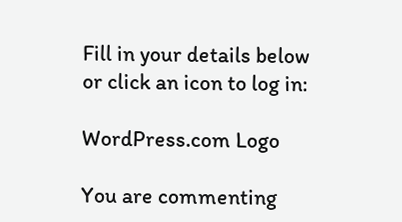Fill in your details below or click an icon to log in:

WordPress.com Logo

You are commenting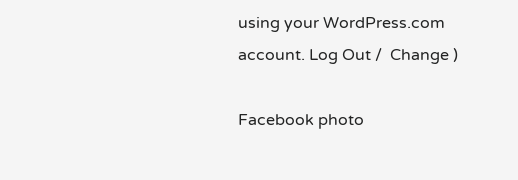using your WordPress.com account. Log Out /  Change )

Facebook photo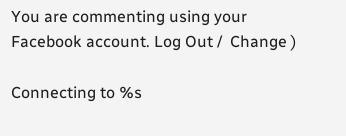You are commenting using your Facebook account. Log Out /  Change )

Connecting to %s